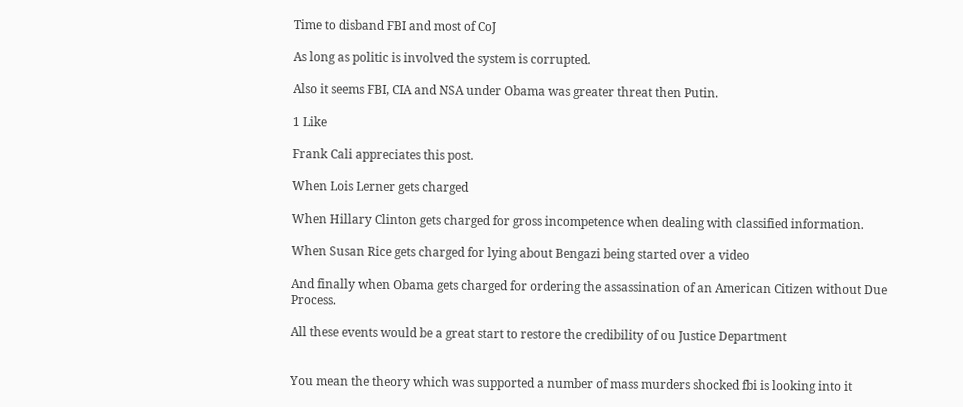Time to disband FBI and most of CoJ

As long as politic is involved the system is corrupted.

Also it seems FBI, CIA and NSA under Obama was greater threat then Putin.

1 Like

Frank Cali appreciates this post.

When Lois Lerner gets charged

When Hillary Clinton gets charged for gross incompetence when dealing with classified information.

When Susan Rice gets charged for lying about Bengazi being started over a video

And finally when Obama gets charged for ordering the assassination of an American Citizen without Due Process.

All these events would be a great start to restore the credibility of ou Justice Department


You mean the theory which was supported a number of mass murders shocked fbi is looking into it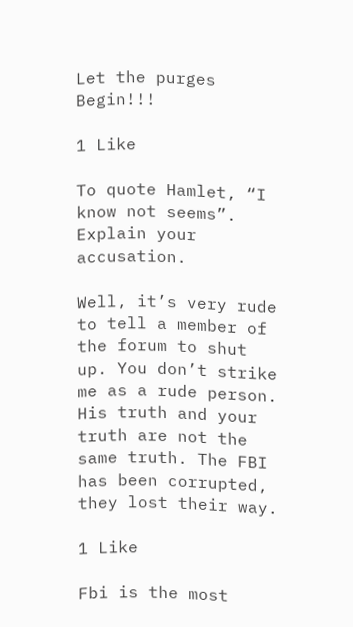Let the purges Begin!!!

1 Like

To quote Hamlet, “I know not seems”. Explain your accusation.

Well, it’s very rude to tell a member of the forum to shut up. You don’t strike me as a rude person. His truth and your truth are not the same truth. The FBI has been corrupted, they lost their way.

1 Like

Fbi is the most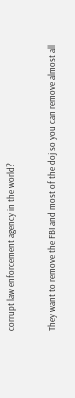corrupt law enforcement agency in the world?


They want to remove the FBI and most of the doj so you can remove almost all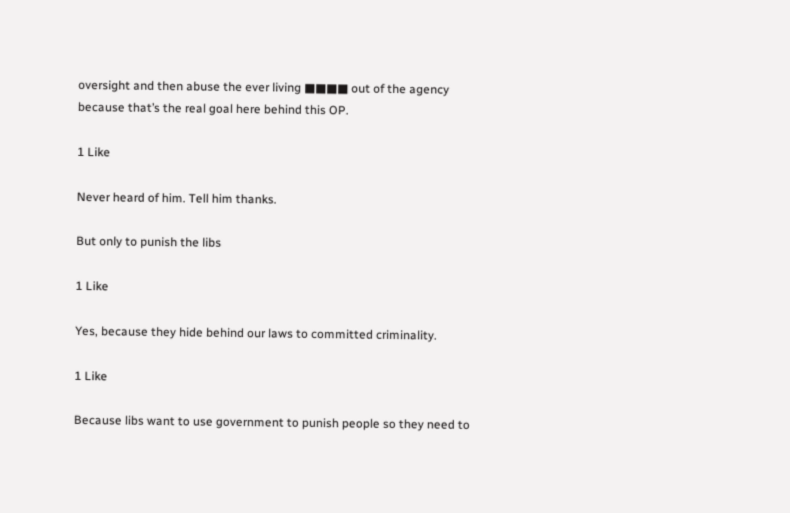oversight and then abuse the ever living ■■■■ out of the agency because that’s the real goal here behind this OP.

1 Like

Never heard of him. Tell him thanks.

But only to punish the libs

1 Like

Yes, because they hide behind our laws to committed criminality.

1 Like

Because libs want to use government to punish people so they need to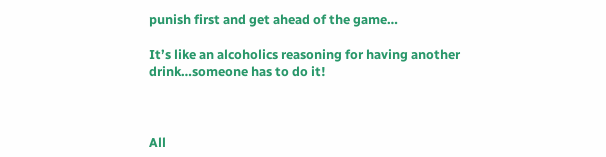punish first and get ahead of the game…

It’s like an alcoholics reasoning for having another drink…someone has to do it!



All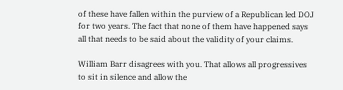of these have fallen within the purview of a Republican led DOJ for two years. The fact that none of them have happened says all that needs to be said about the validity of your claims.

William Barr disagrees with you. That allows all progressives to sit in silence and allow the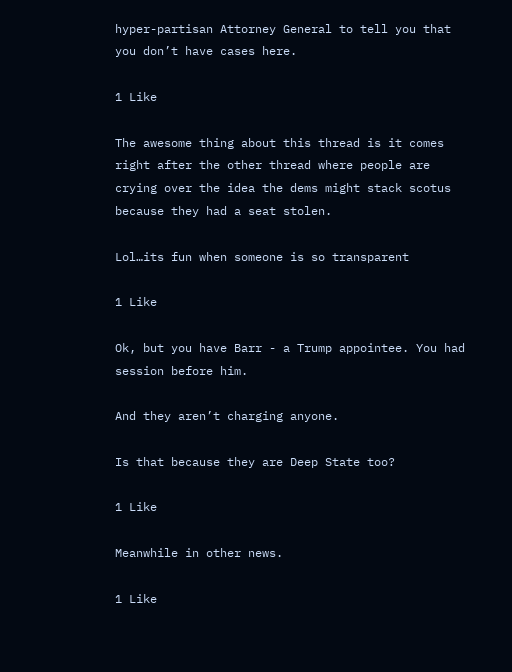hyper-partisan Attorney General to tell you that you don’t have cases here.

1 Like

The awesome thing about this thread is it comes right after the other thread where people are crying over the idea the dems might stack scotus because they had a seat stolen.

Lol…its fun when someone is so transparent

1 Like

Ok, but you have Barr - a Trump appointee. You had session before him.

And they aren’t charging anyone.

Is that because they are Deep State too?

1 Like

Meanwhile in other news.

1 Like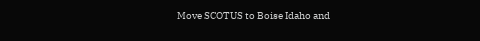Move SCOTUS to Boise Idaho and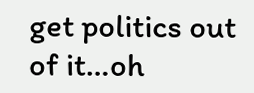get politics out of it…oh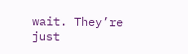wait. They’re just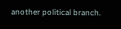another political branch.